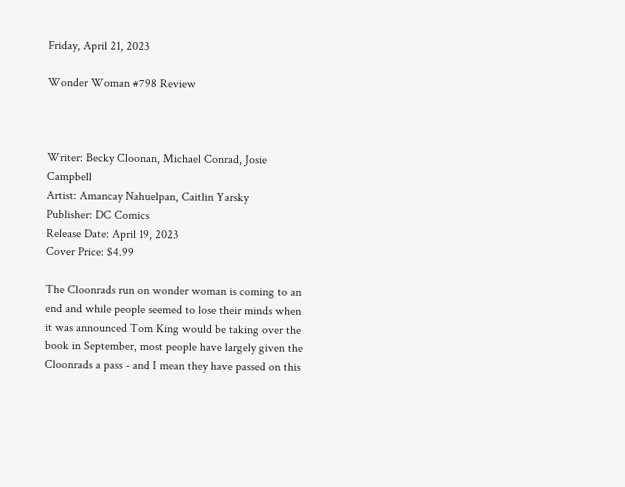Friday, April 21, 2023

Wonder Woman #798 Review



Writer: Becky Cloonan, Michael Conrad, Josie Campbell
Artist: Amancay Nahuelpan, Caitlin Yarsky
Publisher: DC Comics
Release Date: April 19, 2023
Cover Price: $4.99

The Cloonrads run on wonder woman is coming to an end and while people seemed to lose their minds when it was announced Tom King would be taking over the book in September, most people have largely given the Cloonrads a pass - and I mean they have passed on this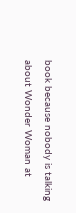book because nobody is talking about Wonder Woman at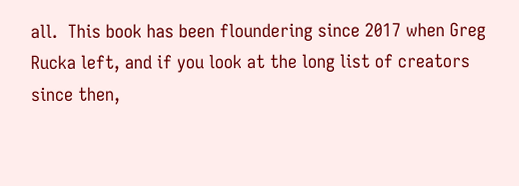all.  This book has been floundering since 2017 when Greg Rucka left, and if you look at the long list of creators since then,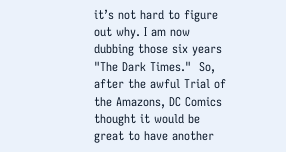it’s not hard to figure out why. I am now dubbing those six years  "The Dark Times."  So, after the awful Trial of the Amazons, DC Comics thought it would be great to have another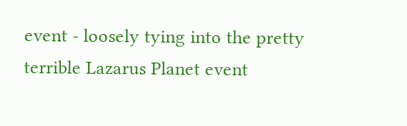event - loosely tying into the pretty terrible Lazarus Planet event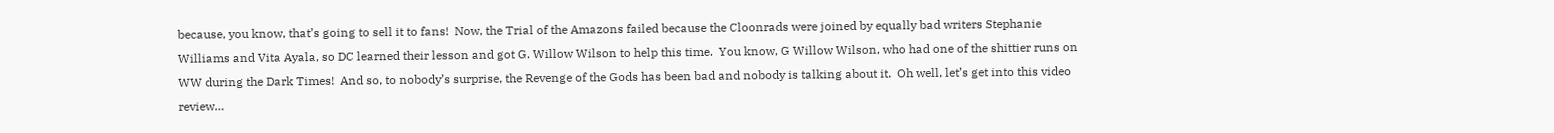because, you know, that’s going to sell it to fans!  Now, the Trial of the Amazons failed because the Cloonrads were joined by equally bad writers Stephanie Williams and Vita Ayala, so DC learned their lesson and got G. Willow Wilson to help this time.  You know, G Willow Wilson, who had one of the shittier runs on WW during the Dark Times!  And so, to nobody’s surprise, the Revenge of the Gods has been bad and nobody is talking about it.  Oh well, let’s get into this video review…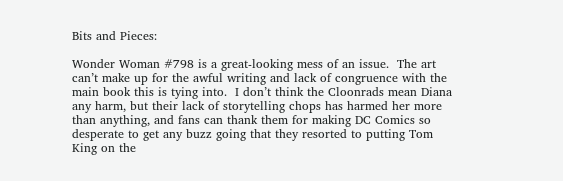Bits and Pieces:

Wonder Woman #798 is a great-looking mess of an issue.  The art can’t make up for the awful writing and lack of congruence with the main book this is tying into.  I don’t think the Cloonrads mean Diana any harm, but their lack of storytelling chops has harmed her more than anything, and fans can thank them for making DC Comics so desperate to get any buzz going that they resorted to putting Tom King on the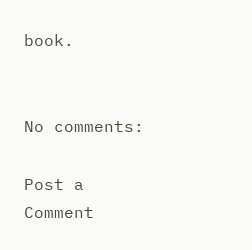book.


No comments:

Post a Comment